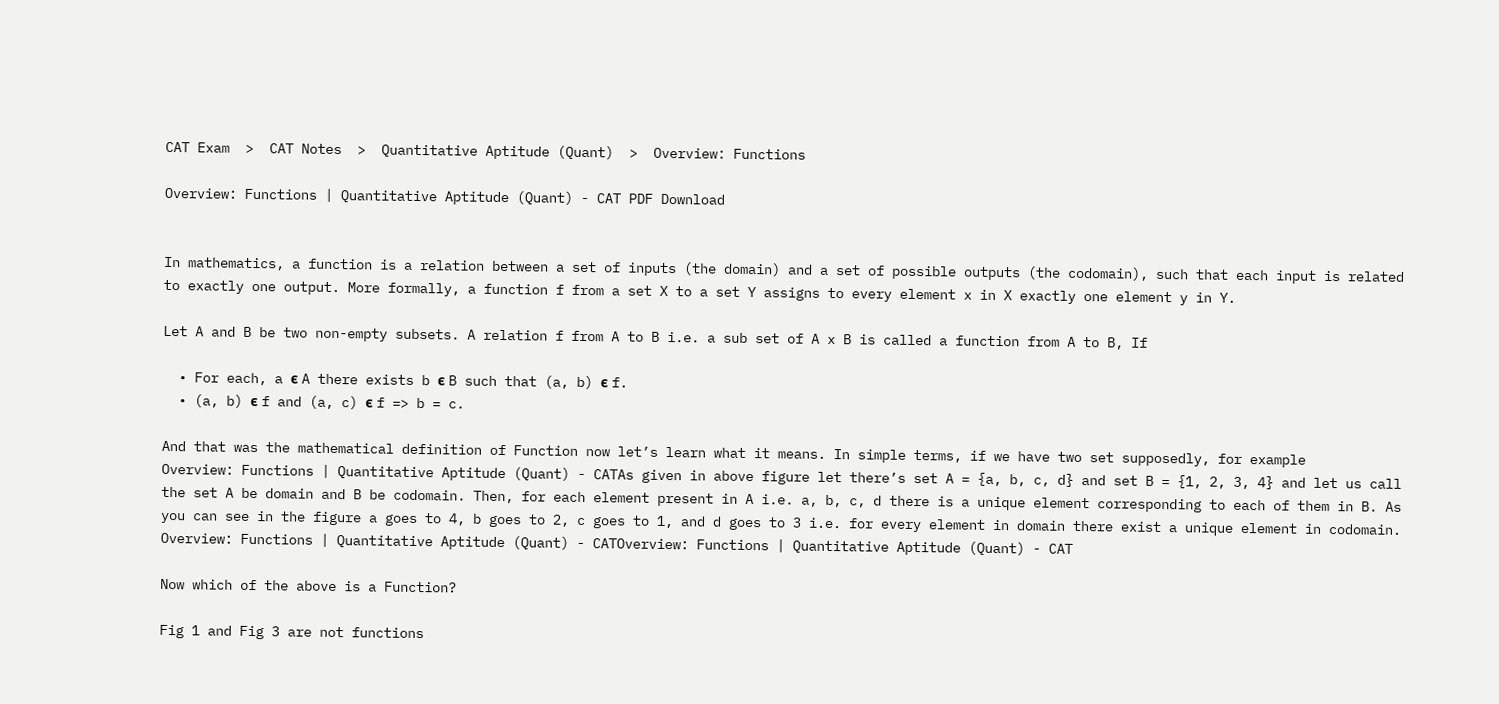CAT Exam  >  CAT Notes  >  Quantitative Aptitude (Quant)  >  Overview: Functions

Overview: Functions | Quantitative Aptitude (Quant) - CAT PDF Download


In mathematics, a function is a relation between a set of inputs (the domain) and a set of possible outputs (the codomain), such that each input is related to exactly one output. More formally, a function f from a set X to a set Y assigns to every element x in X exactly one element y in Y.

Let A and B be two non-empty subsets. A relation f from A to B i.e. a sub set of A x B is called a function from A to B, If

  • For each, a ϵ A there exists b ϵ B such that (a, b) ϵ f.
  • (a, b) ϵ f and (a, c) ϵ f => b = c.

And that was the mathematical definition of Function now let’s learn what it means. In simple terms, if we have two set supposedly, for example
Overview: Functions | Quantitative Aptitude (Quant) - CATAs given in above figure let there’s set A = {a, b, c, d} and set B = {1, 2, 3, 4} and let us call the set A be domain and B be codomain. Then, for each element present in A i.e. a, b, c, d there is a unique element corresponding to each of them in B. As you can see in the figure a goes to 4, b goes to 2, c goes to 1, and d goes to 3 i.e. for every element in domain there exist a unique element in codomain.
Overview: Functions | Quantitative Aptitude (Quant) - CATOverview: Functions | Quantitative Aptitude (Quant) - CAT

Now which of the above is a Function?

Fig 1 and Fig 3 are not functions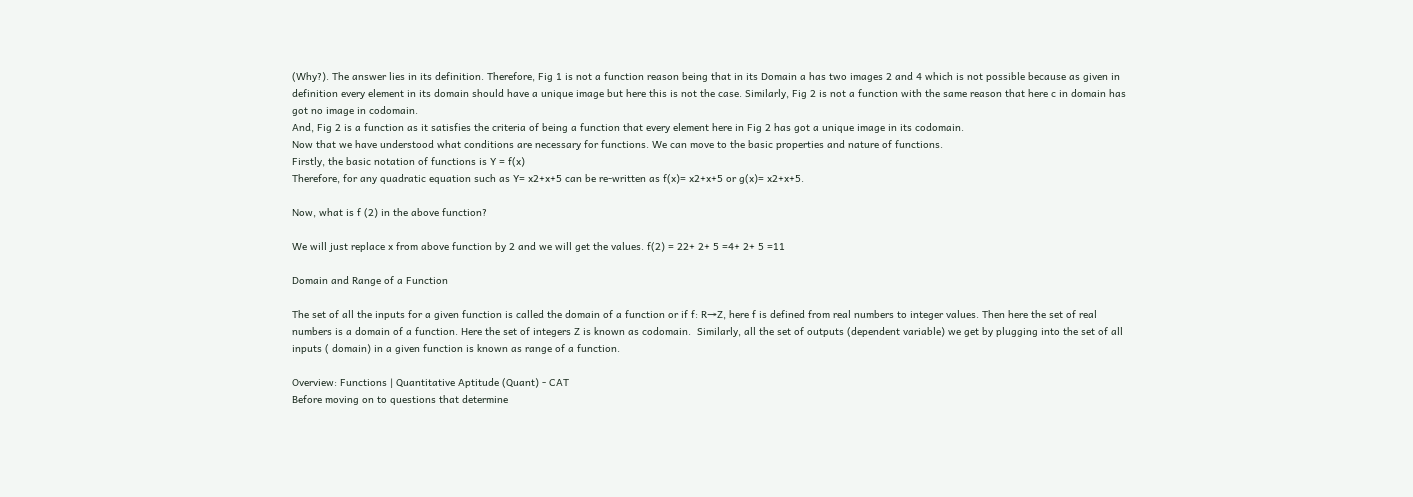(Why?). The answer lies in its definition. Therefore, Fig 1 is not a function reason being that in its Domain a has two images 2 and 4 which is not possible because as given in definition every element in its domain should have a unique image but here this is not the case. Similarly, Fig 2 is not a function with the same reason that here c in domain has got no image in codomain.
And, Fig 2 is a function as it satisfies the criteria of being a function that every element here in Fig 2 has got a unique image in its codomain.
Now that we have understood what conditions are necessary for functions. We can move to the basic properties and nature of functions.
Firstly, the basic notation of functions is Y = f(x)
Therefore, for any quadratic equation such as Y= x2+x+5 can be re-written as f(x)= x2+x+5 or g(x)= x2+x+5.

Now, what is f (2) in the above function?

We will just replace x from above function by 2 and we will get the values. f(2) = 22+ 2+ 5 =4+ 2+ 5 =11

Domain and Range of a Function

The set of all the inputs for a given function is called the domain of a function or if f: R→Z, here f is defined from real numbers to integer values. Then here the set of real numbers is a domain of a function. Here the set of integers Z is known as codomain.  Similarly, all the set of outputs (dependent variable) we get by plugging into the set of all inputs ( domain) in a given function is known as range of a function.

Overview: Functions | Quantitative Aptitude (Quant) - CAT
Before moving on to questions that determine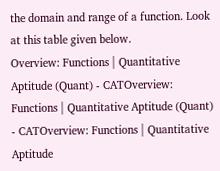the domain and range of a function. Look at this table given below.
Overview: Functions | Quantitative Aptitude (Quant) - CATOverview: Functions | Quantitative Aptitude (Quant) - CATOverview: Functions | Quantitative Aptitude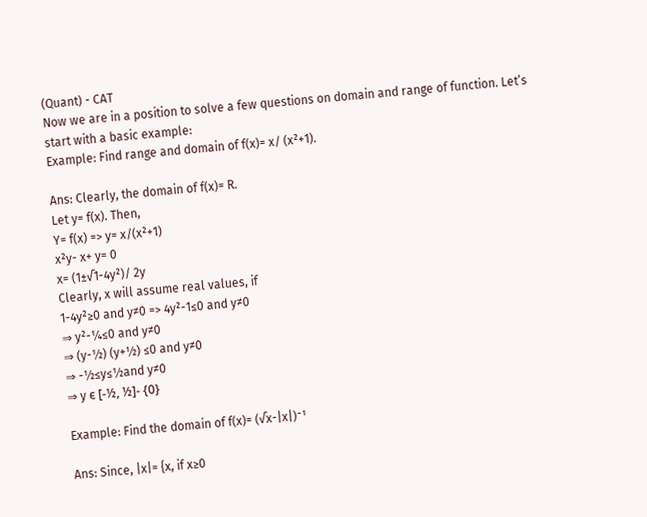(Quant) - CAT
Now we are in a position to solve a few questions on domain and range of function. Let’s start with a basic example:
Example: Find range and domain of f(x)= x/ (x²+1).

Ans: Clearly, the domain of f(x)= R.
Let y= f(x). Then,
Y= f(x) => y= x/(x²+1)
x²y- x+ y= 0
x= (1±√1-4y²)/ 2y
Clearly, x will assume real values, if
1-4y²≥0 and y≠0 => 4y²-1≤0 and y≠0
⇒ y²-¼≤0 and y≠0
⇒ (y-½) (y+½) ≤0 and y≠0
⇒ -½≤y≤½and y≠0
⇒ y ϵ [-½, ½]- {0}

Example: Find the domain of f(x)= (√x-|x|)⁻¹

Ans: Since, |x|= {x, if x≥0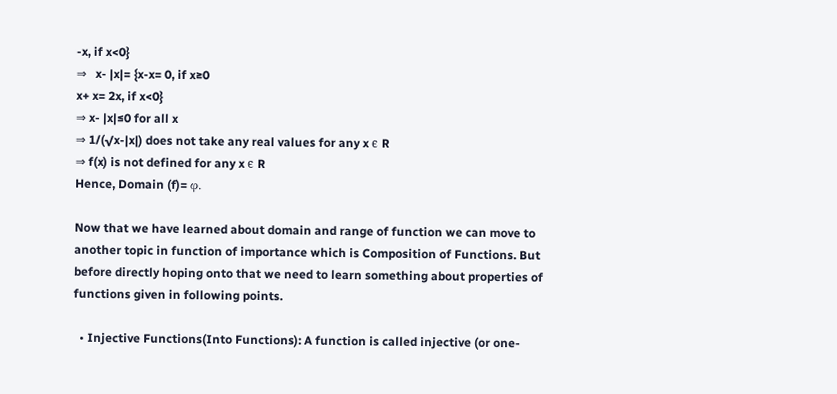-x, if x<0}
⇒   x- |x|= {x-x= 0, if x≥0
x+ x= 2x, if x<0}
⇒ x- |x|≤0 for all x
⇒ 1/(√x-|x|) does not take any real values for any x ϵ R
⇒ f(x) is not defined for any x ϵ R
Hence, Domain (f)= φ.

Now that we have learned about domain and range of function we can move to another topic in function of importance which is Composition of Functions. But before directly hoping onto that we need to learn something about properties of functions given in following points.

  • Injective Functions(Into Functions): A function is called injective (or one-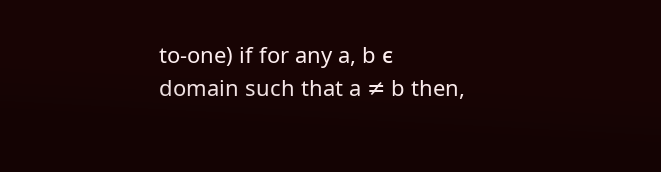to-one) if for any a, b ϵ domain such that a ≠ b then,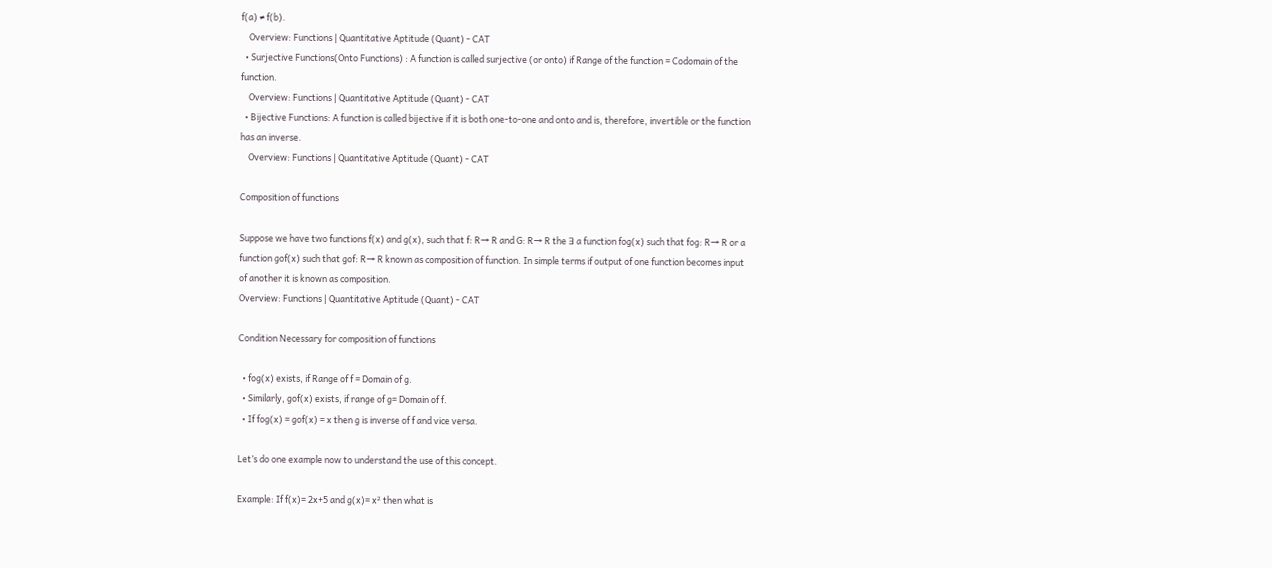f(a) ≠ f(b).
    Overview: Functions | Quantitative Aptitude (Quant) - CAT
  • Surjective Functions(Onto Functions) : A function is called surjective (or onto) if Range of the function = Codomain of the function.
    Overview: Functions | Quantitative Aptitude (Quant) - CAT
  • Bijective Functions: A function is called bijective if it is both one-to-one and onto and is, therefore, invertible or the function has an inverse.
    Overview: Functions | Quantitative Aptitude (Quant) - CAT

Composition of functions

Suppose we have two functions f(x) and g(x), such that f: R→ R and G: R→ R the ꓱ a function fog(x) such that fog: R→ R or a function gof(x) such that gof: R→ R known as composition of function. In simple terms if output of one function becomes input of another it is known as composition.
Overview: Functions | Quantitative Aptitude (Quant) - CAT

Condition Necessary for composition of functions

  • fog(x) exists, if Range of f = Domain of g.
  • Similarly, gof(x) exists, if range of g= Domain of f.
  • If fog(x) = gof(x) = x then g is inverse of f and vice versa.

Let’s do one example now to understand the use of this concept.

Example: If f(x)= 2x+5 and g(x)= x² then what is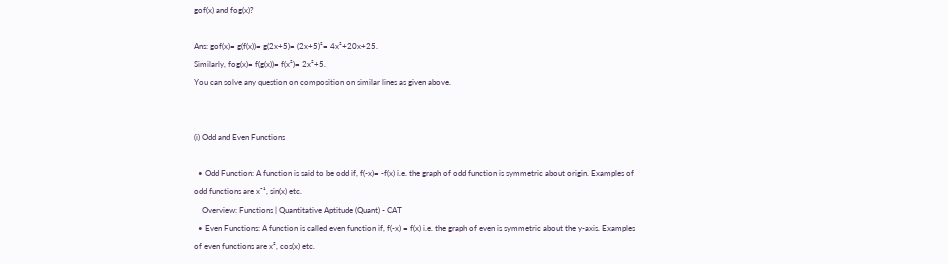gof(x) and fog(x)?

Ans: gof(x)= g(f(x))= g(2x+5)= (2x+5)²= 4x²+20x+25.
Similarly, fog(x)= f(g(x))= f(x²)= 2x²+5.
You can solve any question on composition on similar lines as given above.


(i) Odd and Even Functions

  • Odd Function: A function is said to be odd if, f(-x)= -f(x) i.e. the graph of odd function is symmetric about origin. Examples of odd functions are x⁻¹, sin(x) etc.
    Overview: Functions | Quantitative Aptitude (Quant) - CAT
  • Even Functions: A function is called even function if, f(-x) = f(x) i.e. the graph of even is symmetric about the y-axis. Examples of even functions are x², cos(x) etc.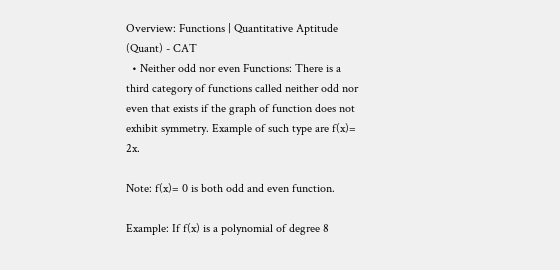Overview: Functions | Quantitative Aptitude (Quant) - CAT
  • Neither odd nor even Functions: There is a third category of functions called neither odd nor even that exists if the graph of function does not exhibit symmetry. Example of such type are f(x)= 2x.

Note: f(x)= 0 is both odd and even function.

Example: If f(x) is a polynomial of degree 8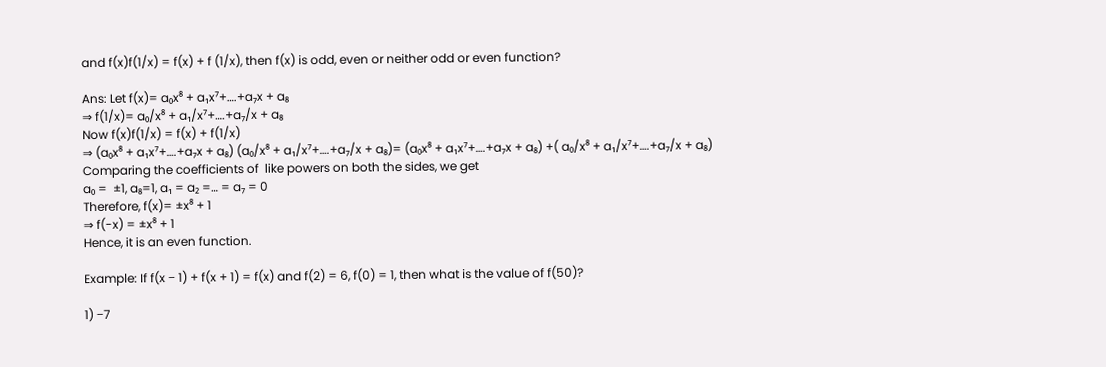and f(x)f(1/x) = f(x) + f (1/x), then f(x) is odd, even or neither odd or even function?

Ans: Let f(x)= a₀x⁸ + a₁x⁷+….+a₇x + a₈
⇒ f(1/x)= a₀/x⁸ + a₁/x⁷+….+a₇/x + a₈
Now f(x)f(1/x) = f(x) + f(1/x)
⇒ (a₀x⁸ + a₁x⁷+….+a₇x + a₈) (a₀/x⁸ + a₁/x⁷+….+a₇/x + a₈)= (a₀x⁸ + a₁x⁷+….+a₇x + a₈) +( a₀/x⁸ + a₁/x⁷+….+a₇/x + a₈)
Comparing the coefficients of  like powers on both the sides, we get
a₀ =  ±1, a₈=1, a₁ = a₂ =… = a₇ = 0
Therefore, f(x)= ±x⁸ + 1
⇒ f(-x) = ±x⁸ + 1
Hence, it is an even function.

Example: If f(x − 1) + f(x + 1) = f(x) and f(2) = 6, f(0) = 1, then what is the value of f(50)?

1) −7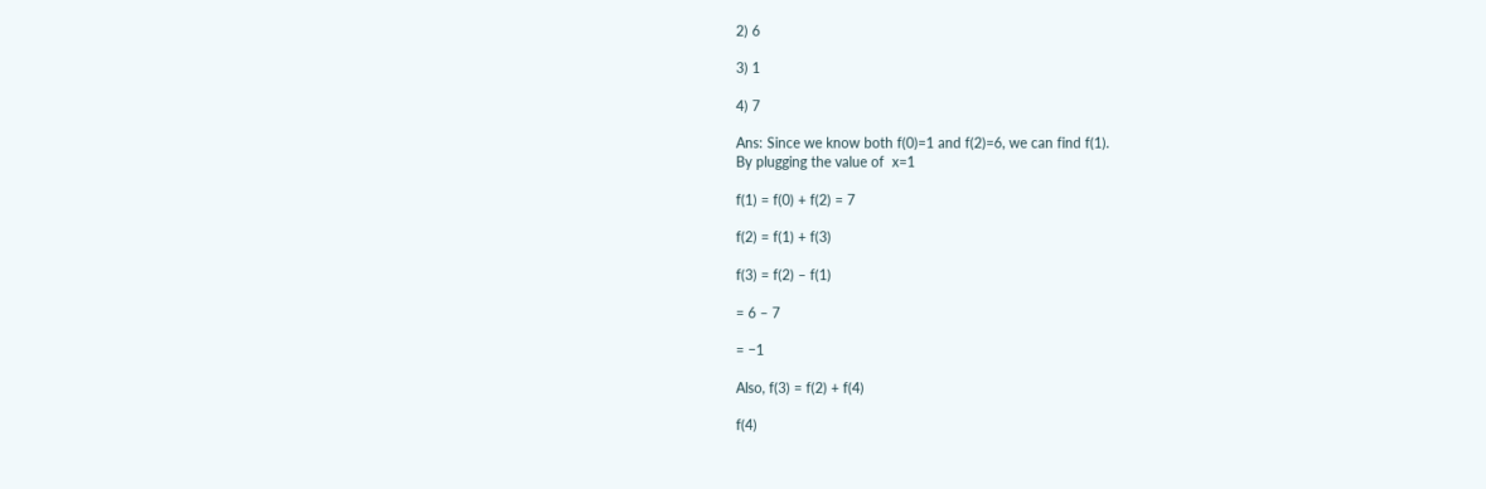2) 6

3) 1

4) 7

Ans: Since we know both f(0)=1 and f(2)=6, we can find f(1).
By plugging the value of  x=1

f(1) = f(0) + f(2) = 7

f(2) = f(1) + f(3)

f(3) = f(2) – f(1)

= 6 – 7

= −1

Also, f(3) = f(2) + f(4)

f(4)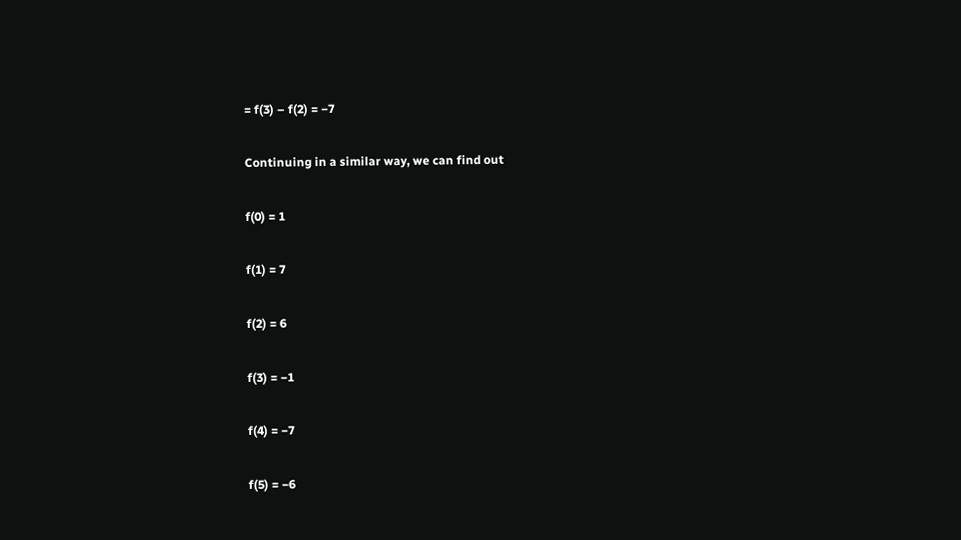= f(3) – f(2) = −7

Continuing in a similar way, we can find out

f(0) = 1

f(1) = 7

f(2) = 6

f(3) = −1

f(4) = −7

f(5) = −6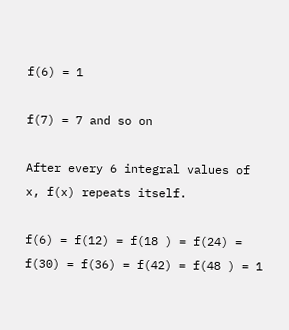f(6) = 1

f(7) = 7 and so on

After every 6 integral values of x, f(x) repeats itself.

f(6) = f(12) = f(18 ) = f(24) = f(30) = f(36) = f(42) = f(48 ) = 1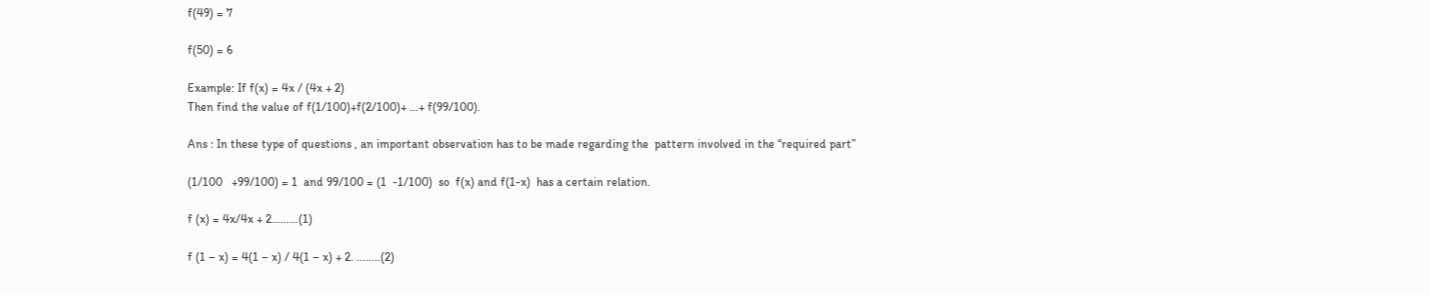f(49) = 7

f(50) = 6

Example: If f(x) = 4x / (4x + 2)
Then find the value of f(1/100)+f(2/100)+ …+ f(99/100).

Ans : In these type of questions , an important observation has to be made regarding the  pattern involved in the “required part”

(1/100   +99/100) = 1  and 99/100 = (1  -1/100)  so  f(x) and f(1-x)  has a certain relation.

f (x) = 4x/4x + 2………(1)

f (1 – x) = 4(1 – x) / 4(1 – x) + 2. ……..(2)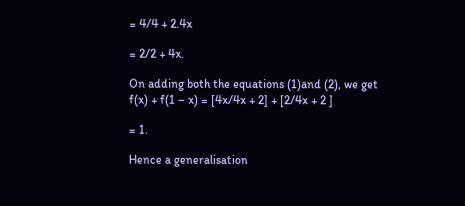= 4/4 + 2.4x

= 2/2 + 4x.

On adding both the equations (1)and (2), we get
f(x) + f(1 – x) = [4x/4x + 2] + [2/4x + 2 ]

= 1.

Hence a generalisation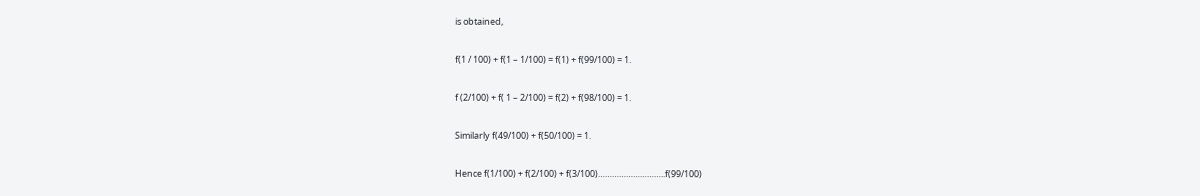is obtained,

f(1 / 100) + f(1 – 1/100) = f(1) + f(99/100) = 1.

f (2/100) + f( 1 – 2/100) = f(2) + f(98/100) = 1.

Similarly f(49/100) + f(50/100) = 1.

Hence f(1/100) + f(2/100) + f(3/100)………………………..f(99/100)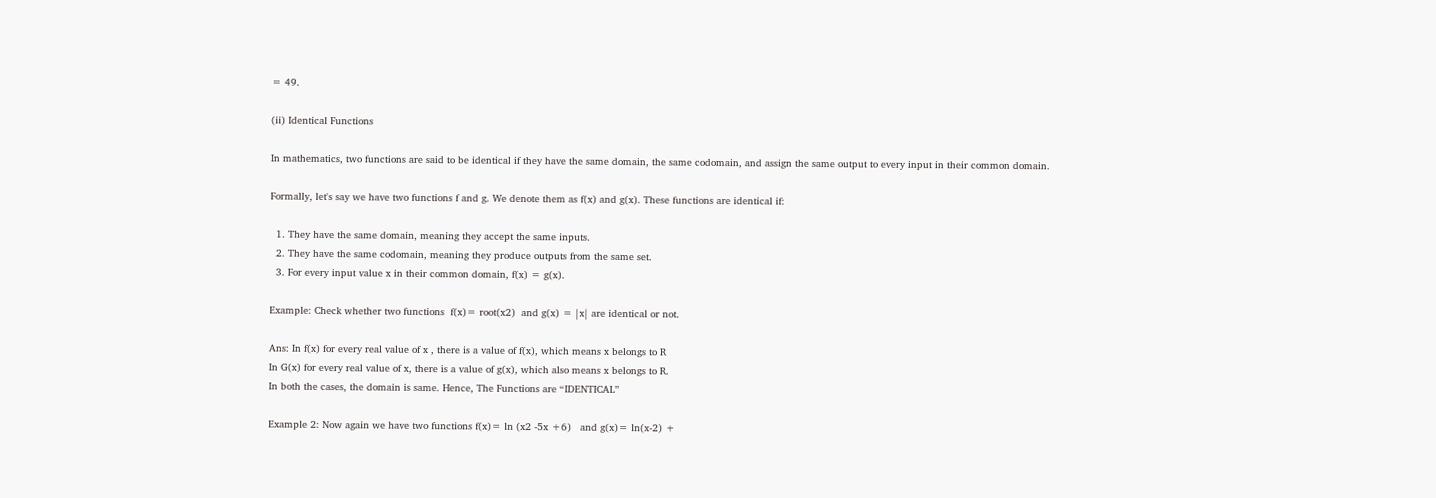= 49.

(ii) Identical Functions

In mathematics, two functions are said to be identical if they have the same domain, the same codomain, and assign the same output to every input in their common domain.

Formally, let's say we have two functions f and g. We denote them as f(x) and g(x). These functions are identical if:

  1. They have the same domain, meaning they accept the same inputs.
  2. They have the same codomain, meaning they produce outputs from the same set.
  3. For every input value x in their common domain, f(x) = g(x).

Example: Check whether two functions  f(x)= root(x2)  and g(x) = |x| are identical or not.

Ans: In f(x) for every real value of x , there is a value of f(x), which means x belongs to R
In G(x) for every real value of x, there is a value of g(x), which also means x belongs to R.
In both the cases, the domain is same. Hence, The Functions are “IDENTICAL”

Example 2: Now again we have two functions f(x)= ln (x2 -5x +6)   and g(x)= ln(x-2) +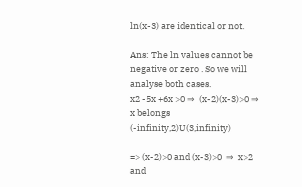ln(x-3) are identical or not.

Ans: The ln values cannot be negative or zero . So we will analyse both cases.
x2 -5x +6x >0 ⇒  (x-2)(x-3)>0 ⇒  x belongs (-infinity,2)U(3,infinity)

=> (x-2)>0 and (x-3)>0  ⇒  x>2 and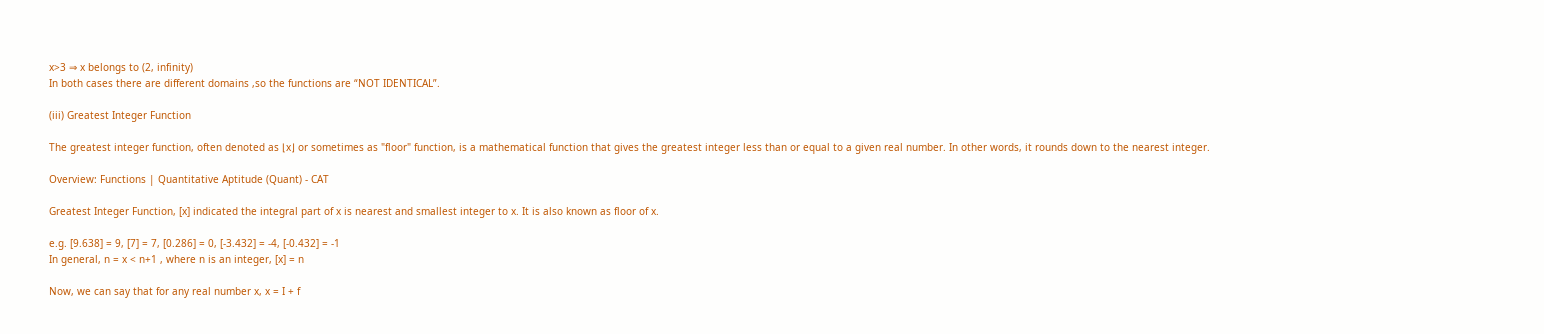x>3 ⇒ x belongs to (2, infinity)
In both cases there are different domains ,so the functions are “NOT IDENTICAL”.

(iii) Greatest Integer Function

The greatest integer function, often denoted as ⌊x⌋ or sometimes as "floor" function, is a mathematical function that gives the greatest integer less than or equal to a given real number. In other words, it rounds down to the nearest integer.

Overview: Functions | Quantitative Aptitude (Quant) - CAT

Greatest Integer Function, [x] indicated the integral part of x is nearest and smallest integer to x. It is also known as floor of x.

e.g. [9.638] = 9, [7] = 7, [0.286] = 0, [-3.432] = -4, [-0.432] = -1
In general, n = x < n+1 , where n is an integer, [x] = n

Now, we can say that for any real number x, x = I + f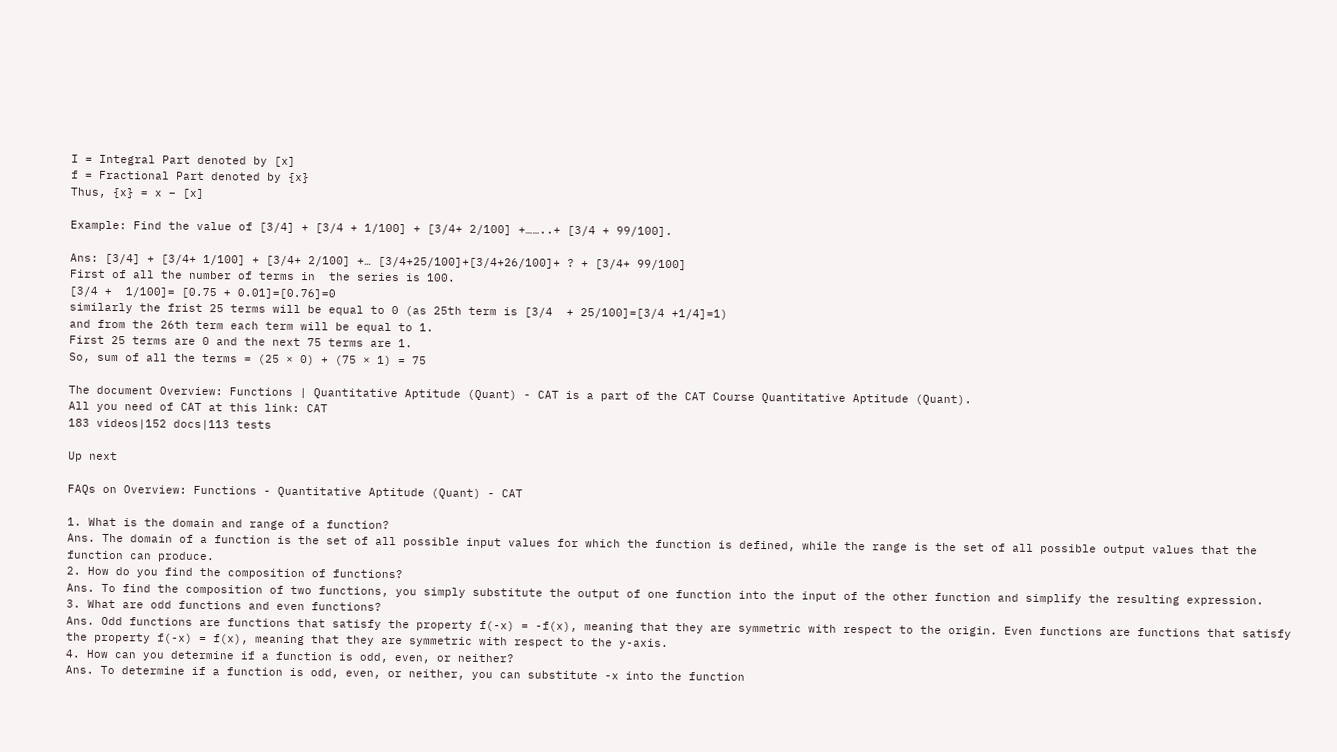I = Integral Part denoted by [x]
f = Fractional Part denoted by {x}
Thus, {x} = x – [x]

Example: Find the value of [3/4] + [3/4 + 1/100] + [3/4+ 2/100] +……..+ [3/4 + 99/100].

Ans: [3/4] + [3/4+ 1/100] + [3/4+ 2/100] +… [3/4+25/100]+[3/4+26/100]+ ? + [3/4+ 99/100]
First of all the number of terms in  the series is 100.
[3/4 +  1/100]= [0.75 + 0.01]=[0.76]=0
similarly the frist 25 terms will be equal to 0 (as 25th term is [3/4  + 25/100]=[3/4 +1/4]=1)
and from the 26th term each term will be equal to 1.
First 25 terms are 0 and the next 75 terms are 1.
So, sum of all the terms = (25 × 0) + (75 × 1) = 75

The document Overview: Functions | Quantitative Aptitude (Quant) - CAT is a part of the CAT Course Quantitative Aptitude (Quant).
All you need of CAT at this link: CAT
183 videos|152 docs|113 tests

Up next

FAQs on Overview: Functions - Quantitative Aptitude (Quant) - CAT

1. What is the domain and range of a function?
Ans. The domain of a function is the set of all possible input values for which the function is defined, while the range is the set of all possible output values that the function can produce.
2. How do you find the composition of functions?
Ans. To find the composition of two functions, you simply substitute the output of one function into the input of the other function and simplify the resulting expression.
3. What are odd functions and even functions?
Ans. Odd functions are functions that satisfy the property f(-x) = -f(x), meaning that they are symmetric with respect to the origin. Even functions are functions that satisfy the property f(-x) = f(x), meaning that they are symmetric with respect to the y-axis.
4. How can you determine if a function is odd, even, or neither?
Ans. To determine if a function is odd, even, or neither, you can substitute -x into the function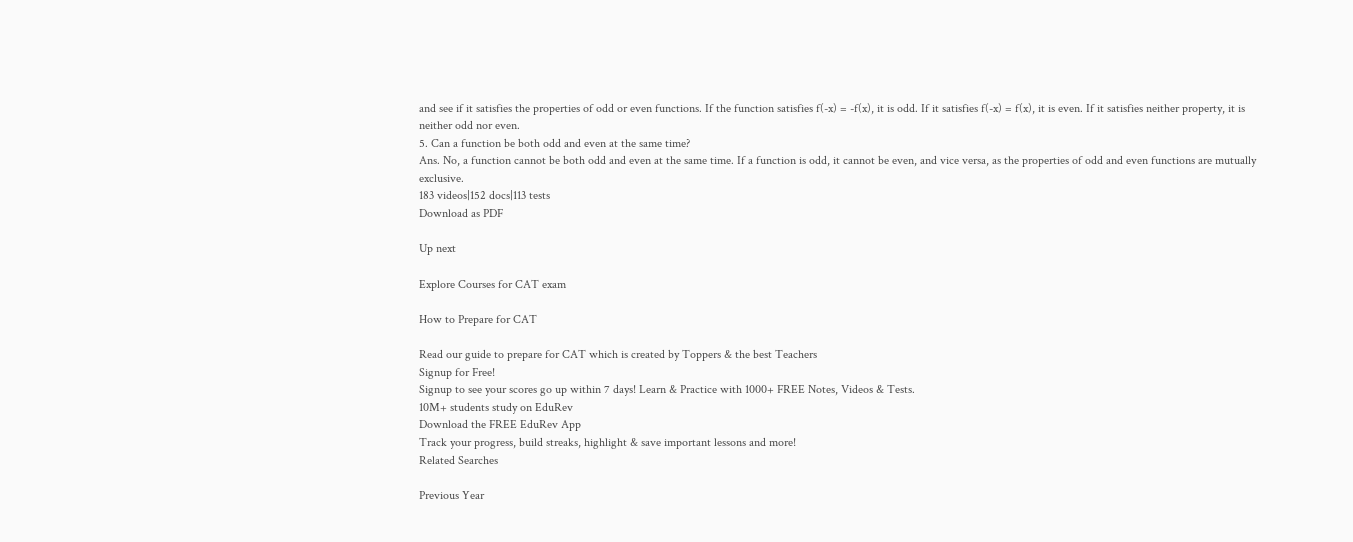and see if it satisfies the properties of odd or even functions. If the function satisfies f(-x) = -f(x), it is odd. If it satisfies f(-x) = f(x), it is even. If it satisfies neither property, it is neither odd nor even.
5. Can a function be both odd and even at the same time?
Ans. No, a function cannot be both odd and even at the same time. If a function is odd, it cannot be even, and vice versa, as the properties of odd and even functions are mutually exclusive.
183 videos|152 docs|113 tests
Download as PDF

Up next

Explore Courses for CAT exam

How to Prepare for CAT

Read our guide to prepare for CAT which is created by Toppers & the best Teachers
Signup for Free!
Signup to see your scores go up within 7 days! Learn & Practice with 1000+ FREE Notes, Videos & Tests.
10M+ students study on EduRev
Download the FREE EduRev App
Track your progress, build streaks, highlight & save important lessons and more!
Related Searches

Previous Year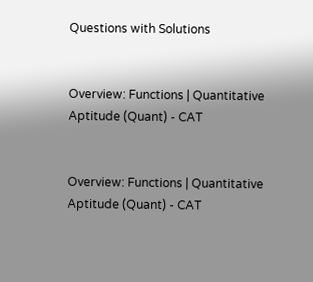Questions with Solutions


Overview: Functions | Quantitative Aptitude (Quant) - CAT


Overview: Functions | Quantitative Aptitude (Quant) - CAT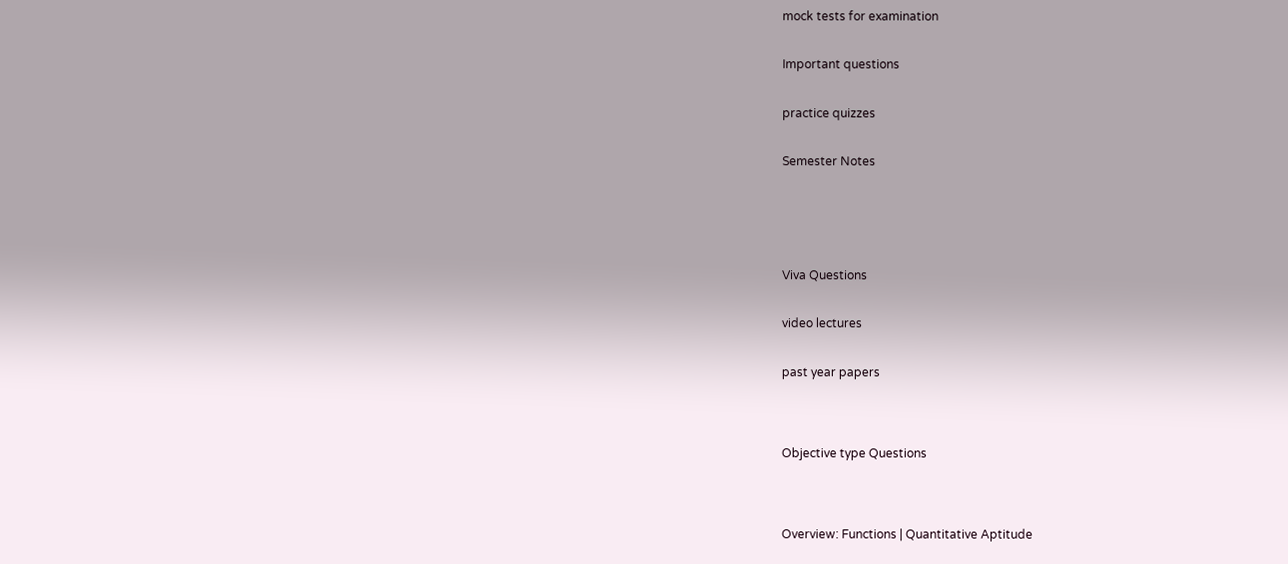mock tests for examination


Important questions


practice quizzes


Semester Notes






Viva Questions


video lectures


past year papers




Objective type Questions




Overview: Functions | Quantitative Aptitude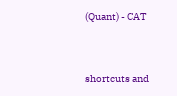(Quant) - CAT


shortcuts and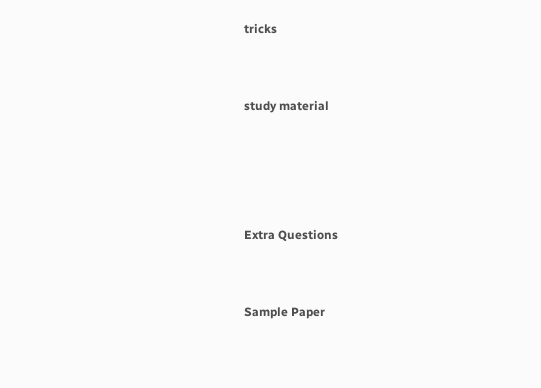tricks


study material




Extra Questions


Sample Paper